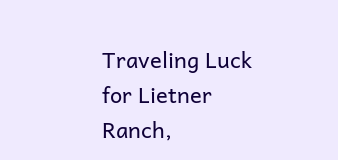Traveling Luck for Lietner Ranch,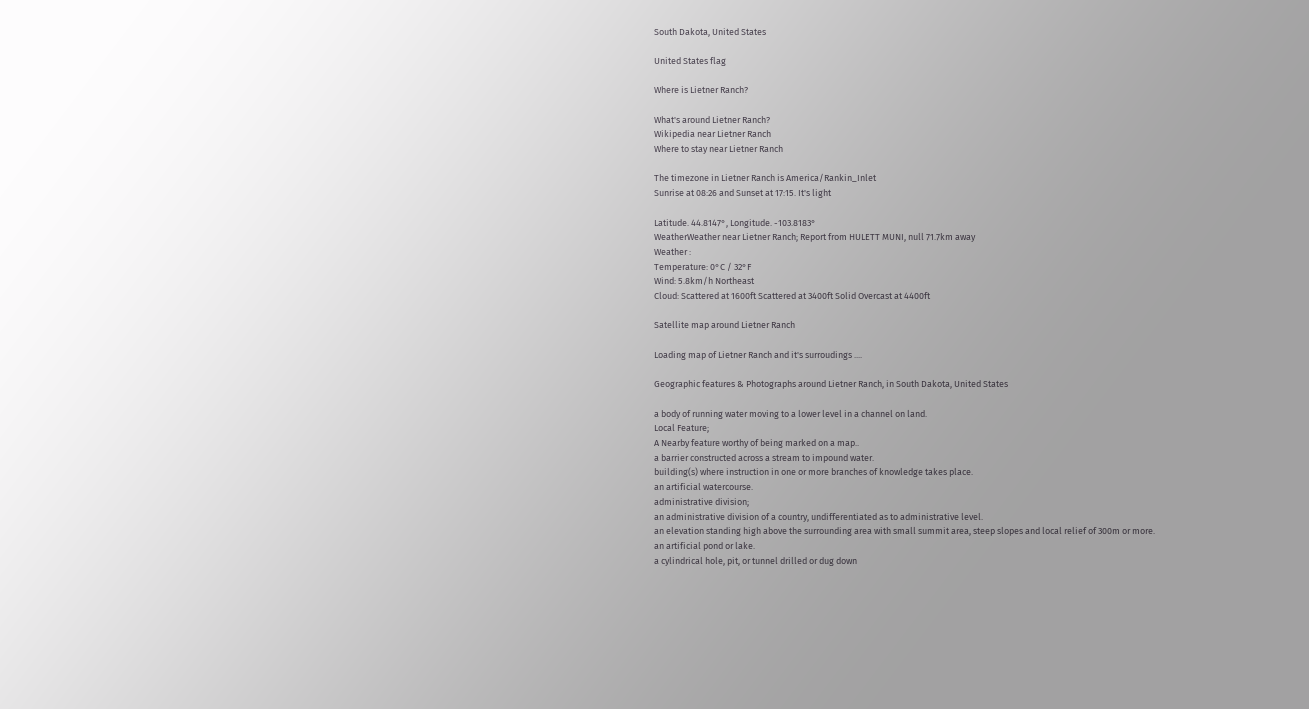South Dakota, United States

United States flag

Where is Lietner Ranch?

What's around Lietner Ranch?
Wikipedia near Lietner Ranch
Where to stay near Lietner Ranch

The timezone in Lietner Ranch is America/Rankin_Inlet
Sunrise at 08:26 and Sunset at 17:15. It's light

Latitude. 44.8147°, Longitude. -103.8183°
WeatherWeather near Lietner Ranch; Report from HULETT MUNI, null 71.7km away
Weather :
Temperature: 0°C / 32°F
Wind: 5.8km/h Northeast
Cloud: Scattered at 1600ft Scattered at 3400ft Solid Overcast at 4400ft

Satellite map around Lietner Ranch

Loading map of Lietner Ranch and it's surroudings ....

Geographic features & Photographs around Lietner Ranch, in South Dakota, United States

a body of running water moving to a lower level in a channel on land.
Local Feature;
A Nearby feature worthy of being marked on a map..
a barrier constructed across a stream to impound water.
building(s) where instruction in one or more branches of knowledge takes place.
an artificial watercourse.
administrative division;
an administrative division of a country, undifferentiated as to administrative level.
an elevation standing high above the surrounding area with small summit area, steep slopes and local relief of 300m or more.
an artificial pond or lake.
a cylindrical hole, pit, or tunnel drilled or dug down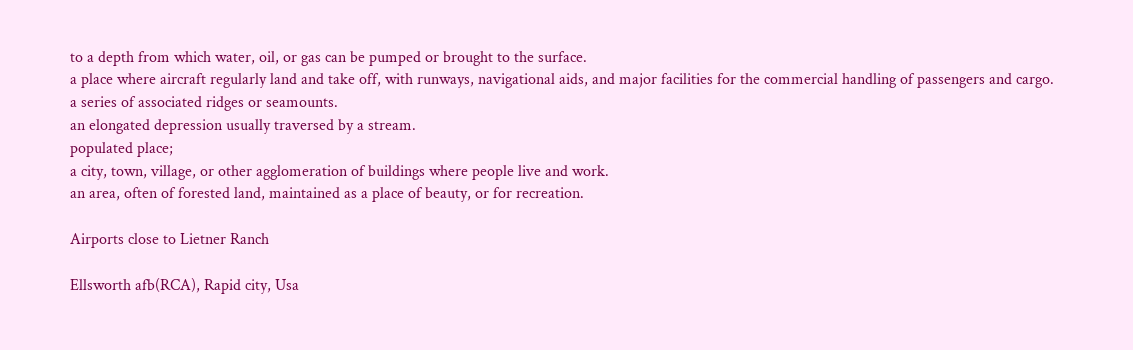to a depth from which water, oil, or gas can be pumped or brought to the surface.
a place where aircraft regularly land and take off, with runways, navigational aids, and major facilities for the commercial handling of passengers and cargo.
a series of associated ridges or seamounts.
an elongated depression usually traversed by a stream.
populated place;
a city, town, village, or other agglomeration of buildings where people live and work.
an area, often of forested land, maintained as a place of beauty, or for recreation.

Airports close to Lietner Ranch

Ellsworth afb(RCA), Rapid city, Usa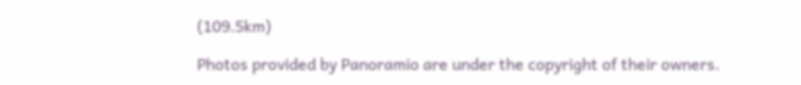(109.5km)

Photos provided by Panoramio are under the copyright of their owners.